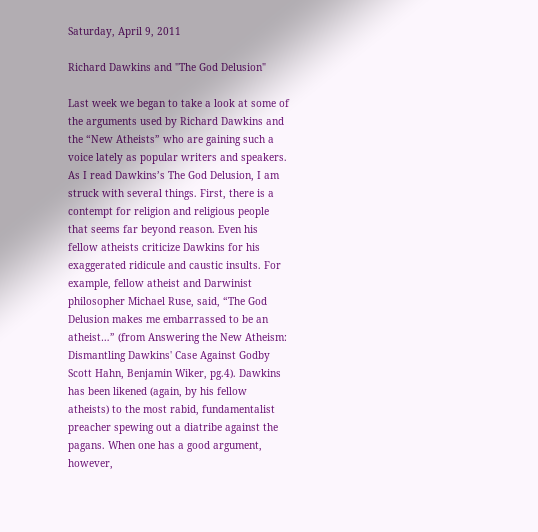Saturday, April 9, 2011

Richard Dawkins and "The God Delusion"

Last week we began to take a look at some of the arguments used by Richard Dawkins and the “New Atheists” who are gaining such a voice lately as popular writers and speakers. As I read Dawkins’s The God Delusion, I am struck with several things. First, there is a contempt for religion and religious people that seems far beyond reason. Even his fellow atheists criticize Dawkins for his exaggerated ridicule and caustic insults. For example, fellow atheist and Darwinist philosopher Michael Ruse, said, “The God Delusion makes me embarrassed to be an atheist…” (from Answering the New Atheism: Dismantling Dawkins' Case Against Godby Scott Hahn, Benjamin Wiker, pg.4). Dawkins has been likened (again, by his fellow atheists) to the most rabid, fundamentalist preacher spewing out a diatribe against the pagans. When one has a good argument, however,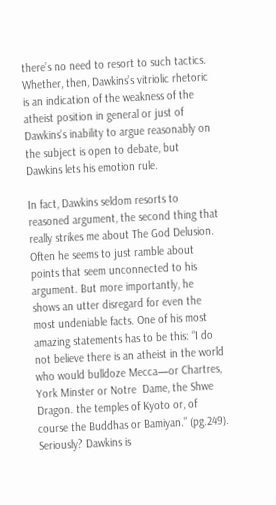there’s no need to resort to such tactics. Whether, then, Dawkins’s vitriolic rhetoric is an indication of the weakness of the atheist position in general or just of Dawkins’s inability to argue reasonably on the subject is open to debate, but Dawkins lets his emotion rule.

In fact, Dawkins seldom resorts to reasoned argument, the second thing that really strikes me about The God Delusion. Often he seems to just ramble about points that seem unconnected to his argument. But more importantly, he shows an utter disregard for even the most undeniable facts. One of his most amazing statements has to be this: “I do not believe there is an atheist in the world who would bulldoze Mecca—or Chartres, York Minster or Notre  Dame, the Shwe Dragon. the temples of Kyoto or, of course the Buddhas or Bamiyan.” (pg.249). Seriously? Dawkins is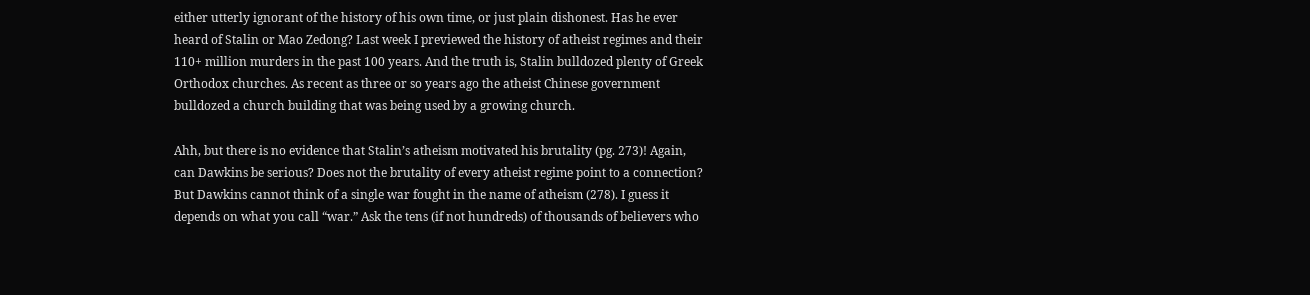either utterly ignorant of the history of his own time, or just plain dishonest. Has he ever heard of Stalin or Mao Zedong? Last week I previewed the history of atheist regimes and their 110+ million murders in the past 100 years. And the truth is, Stalin bulldozed plenty of Greek Orthodox churches. As recent as three or so years ago the atheist Chinese government bulldozed a church building that was being used by a growing church.

Ahh, but there is no evidence that Stalin’s atheism motivated his brutality (pg. 273)! Again, can Dawkins be serious? Does not the brutality of every atheist regime point to a connection? But Dawkins cannot think of a single war fought in the name of atheism (278). I guess it depends on what you call “war.” Ask the tens (if not hundreds) of thousands of believers who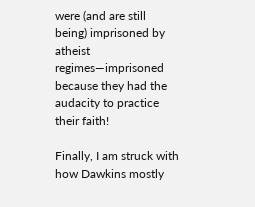were (and are still being) imprisoned by atheist regimes—imprisoned because they had the audacity to practice their faith!

Finally, I am struck with how Dawkins mostly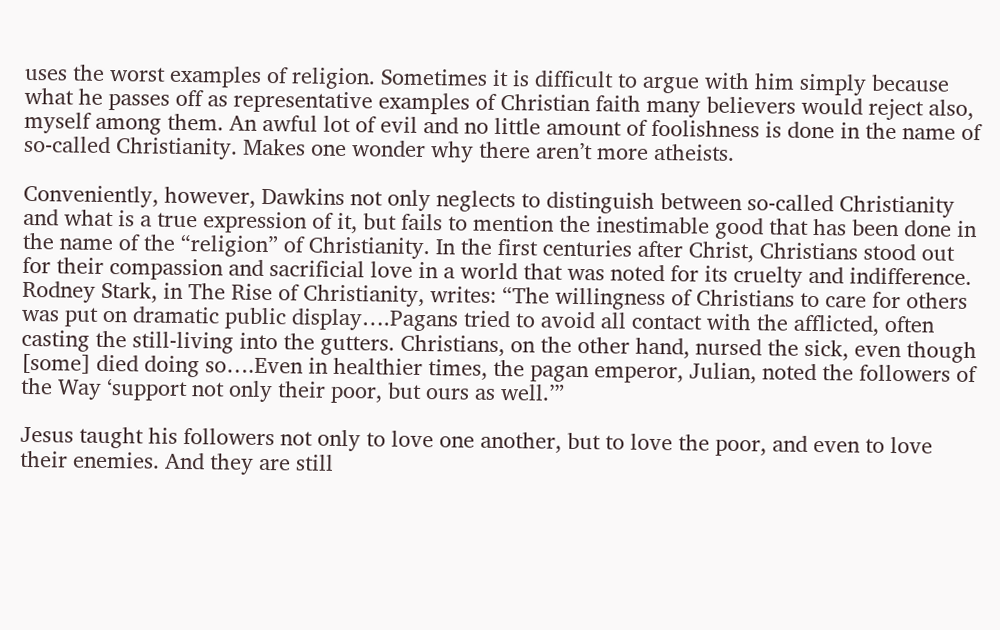uses the worst examples of religion. Sometimes it is difficult to argue with him simply because what he passes off as representative examples of Christian faith many believers would reject also, myself among them. An awful lot of evil and no little amount of foolishness is done in the name of so-called Christianity. Makes one wonder why there aren’t more atheists.

Conveniently, however, Dawkins not only neglects to distinguish between so-called Christianity and what is a true expression of it, but fails to mention the inestimable good that has been done in the name of the “religion” of Christianity. In the first centuries after Christ, Christians stood out for their compassion and sacrificial love in a world that was noted for its cruelty and indifference. Rodney Stark, in The Rise of Christianity, writes: “The willingness of Christians to care for others was put on dramatic public display….Pagans tried to avoid all contact with the afflicted, often casting the still-living into the gutters. Christians, on the other hand, nursed the sick, even though [some] died doing so….Even in healthier times, the pagan emperor, Julian, noted the followers of the Way ‘support not only their poor, but ours as well.’”

Jesus taught his followers not only to love one another, but to love the poor, and even to love their enemies. And they are still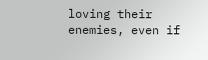loving their enemies, even if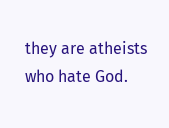they are atheists who hate God.